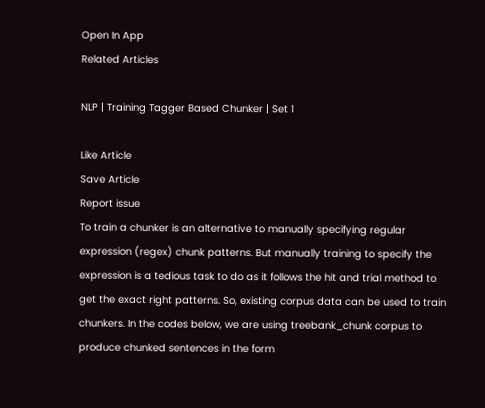Open In App
Related Articles

NLP | Training Tagger Based Chunker | Set 1

Like Article
Save Article
Report issue
To train a chunker is an alternative to manually specifying regular expression (regex) chunk patterns. But manually training to specify the expression is a tedious task to do as it follows the hit and trial method to get the exact right patterns. So, existing corpus data can be used to train chunkers. In the codes below, we are using treebank_chunk corpus to produce chunked sentences in the form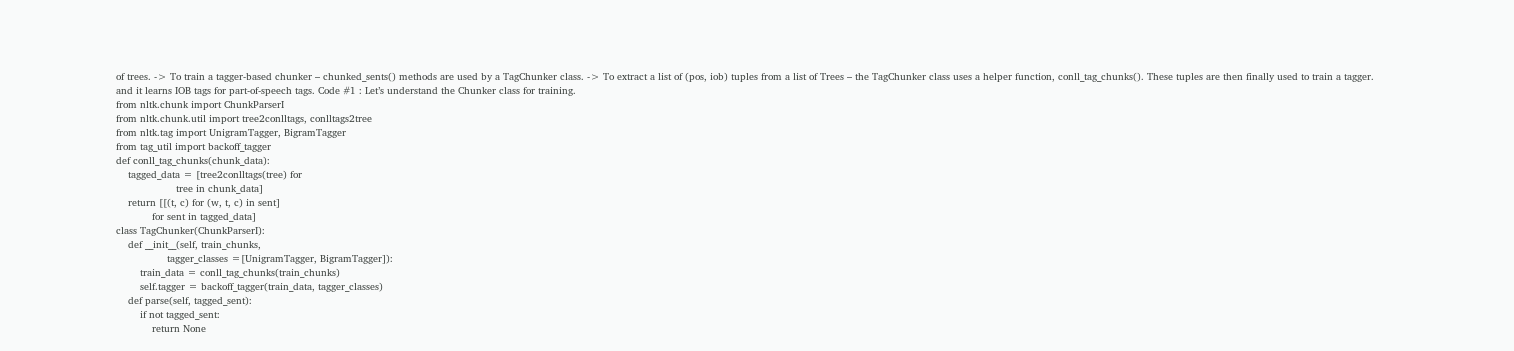of trees. -> To train a tagger-based chunker – chunked_sents() methods are used by a TagChunker class. -> To extract a list of (pos, iob) tuples from a list of Trees – the TagChunker class uses a helper function, conll_tag_chunks(). These tuples are then finally used to train a tagger. and it learns IOB tags for part-of-speech tags. Code #1 : Let’s understand the Chunker class for training.
from nltk.chunk import ChunkParserI
from nltk.chunk.util import tree2conlltags, conlltags2tree
from nltk.tag import UnigramTagger, BigramTagger
from tag_util import backoff_tagger
def conll_tag_chunks(chunk_data):
    tagged_data = [tree2conlltags(tree) for
                    tree in chunk_data]
    return [[(t, c) for (w, t, c) in sent]
            for sent in tagged_data]
class TagChunker(ChunkParserI):
    def __init__(self, train_chunks,
                 tagger_classes =[UnigramTagger, BigramTagger]):
        train_data = conll_tag_chunks(train_chunks)
        self.tagger = backoff_tagger(train_data, tagger_classes)
    def parse(self, tagged_sent):
        if not tagged_sent:
            return None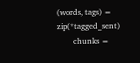(words, tags) = zip(*tagged_sent)
        chunks =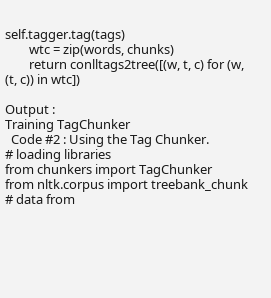self.tagger.tag(tags)
        wtc = zip(words, chunks)
        return conlltags2tree([(w, t, c) for (w, (t, c)) in wtc])

Output :
Training TagChunker
  Code #2 : Using the Tag Chunker.
# loading libraries
from chunkers import TagChunker
from nltk.corpus import treebank_chunk
# data from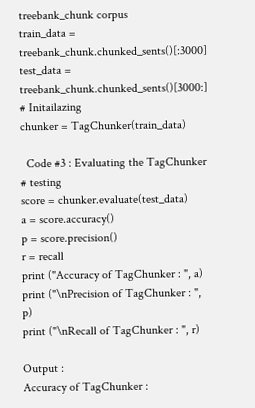treebank_chunk corpus
train_data = treebank_chunk.chunked_sents()[:3000]
test_data = treebank_chunk.chunked_sents()[3000:]
# Initailazing
chunker = TagChunker(train_data)

  Code #3 : Evaluating the TagChunker
# testing
score = chunker.evaluate(test_data)
a = score.accuracy()
p = score.precision()
r = recall
print ("Accuracy of TagChunker : ", a)
print ("\nPrecision of TagChunker : ", p)
print ("\nRecall of TagChunker : ", r)

Output :
Accuracy of TagChunker :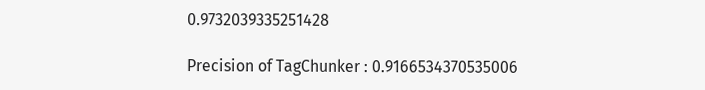0.9732039335251428

Precision of TagChunker : 0.9166534370535006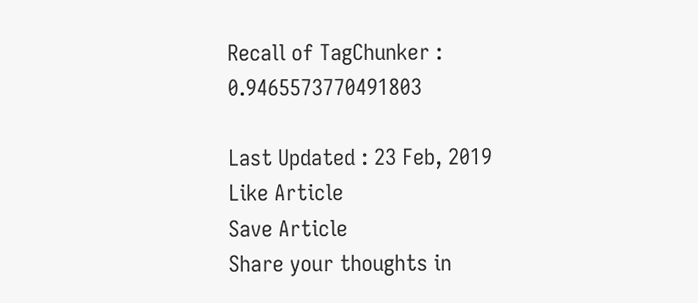Recall of TagChunker : 0.9465573770491803

Last Updated : 23 Feb, 2019
Like Article
Save Article
Share your thoughts in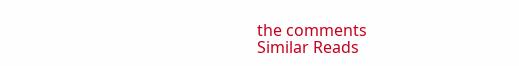the comments
Similar Reads